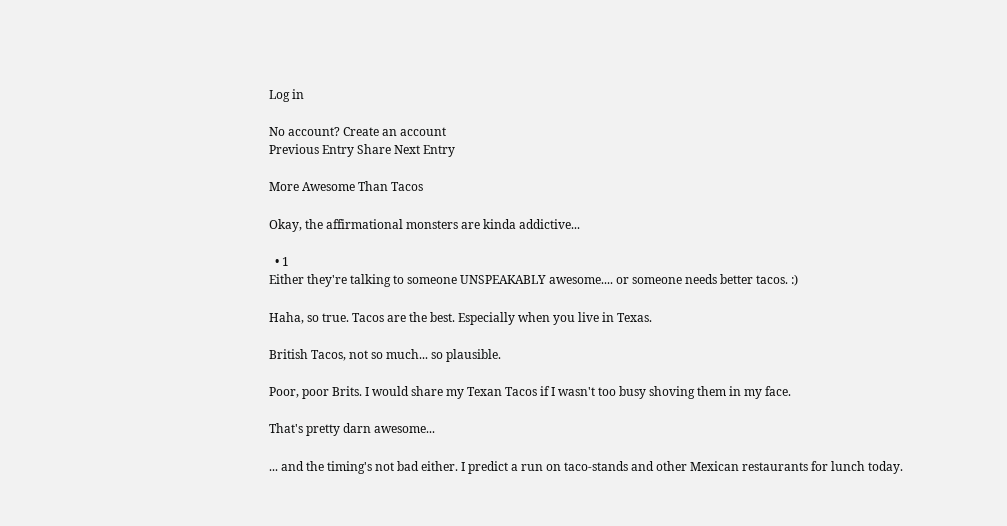Log in

No account? Create an account
Previous Entry Share Next Entry

More Awesome Than Tacos

Okay, the affirmational monsters are kinda addictive...

  • 1
Either they're talking to someone UNSPEAKABLY awesome.... or someone needs better tacos. :)

Haha, so true. Tacos are the best. Especially when you live in Texas.

British Tacos, not so much... so plausible.

Poor, poor Brits. I would share my Texan Tacos if I wasn't too busy shoving them in my face.

That's pretty darn awesome...

... and the timing's not bad either. I predict a run on taco-stands and other Mexican restaurants for lunch today.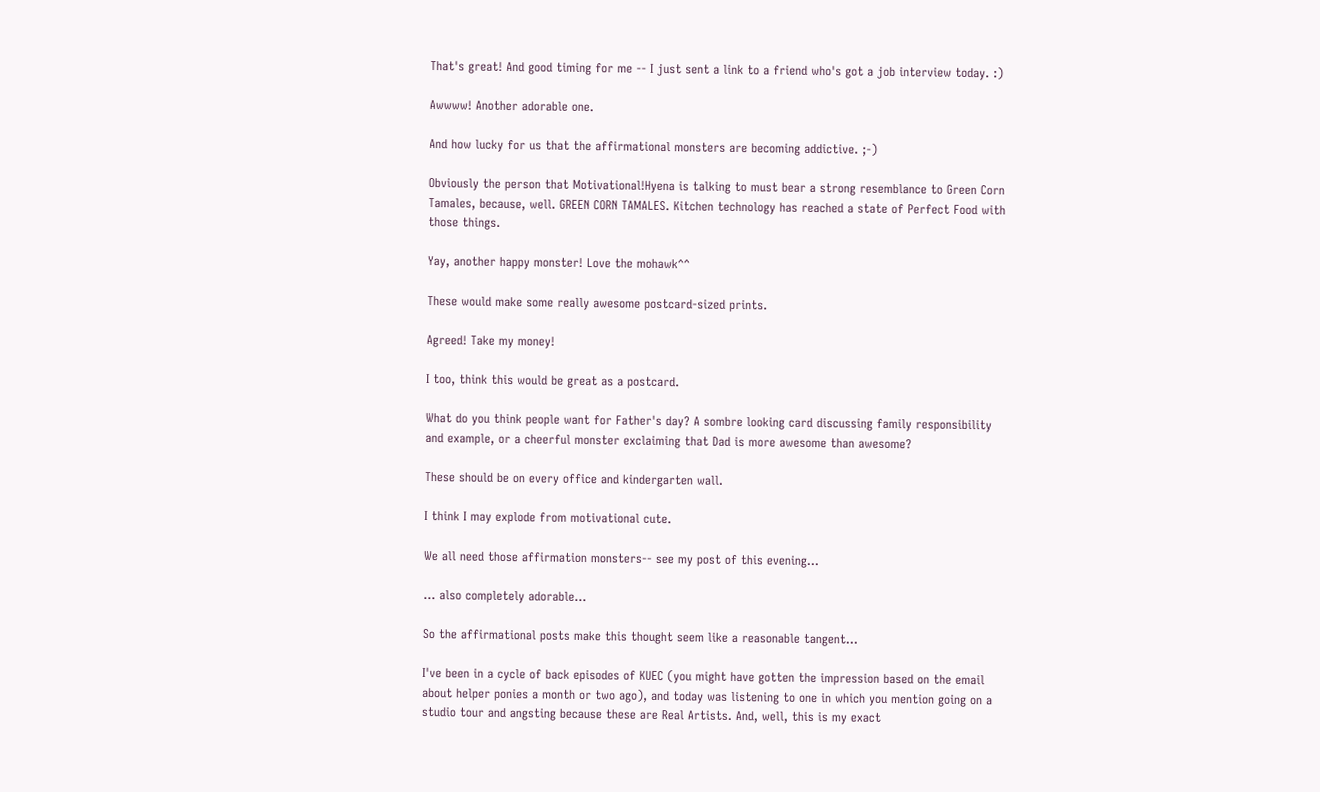That's great! And good timing for me -- I just sent a link to a friend who's got a job interview today. :)

Awwww! Another adorable one.

And how lucky for us that the affirmational monsters are becoming addictive. ;-)

Obviously the person that Motivational!Hyena is talking to must bear a strong resemblance to Green Corn Tamales, because, well. GREEN CORN TAMALES. Kitchen technology has reached a state of Perfect Food with those things.

Yay, another happy monster! Love the mohawk^^

These would make some really awesome postcard-sized prints.

Agreed! Take my money!

I too, think this would be great as a postcard.

What do you think people want for Father's day? A sombre looking card discussing family responsibility and example, or a cheerful monster exclaiming that Dad is more awesome than awesome?

These should be on every office and kindergarten wall.

I think I may explode from motivational cute.

We all need those affirmation monsters-- see my post of this evening...

... also completely adorable...

So the affirmational posts make this thought seem like a reasonable tangent...

I've been in a cycle of back episodes of KUEC (you might have gotten the impression based on the email about helper ponies a month or two ago), and today was listening to one in which you mention going on a studio tour and angsting because these are Real Artists. And, well, this is my exact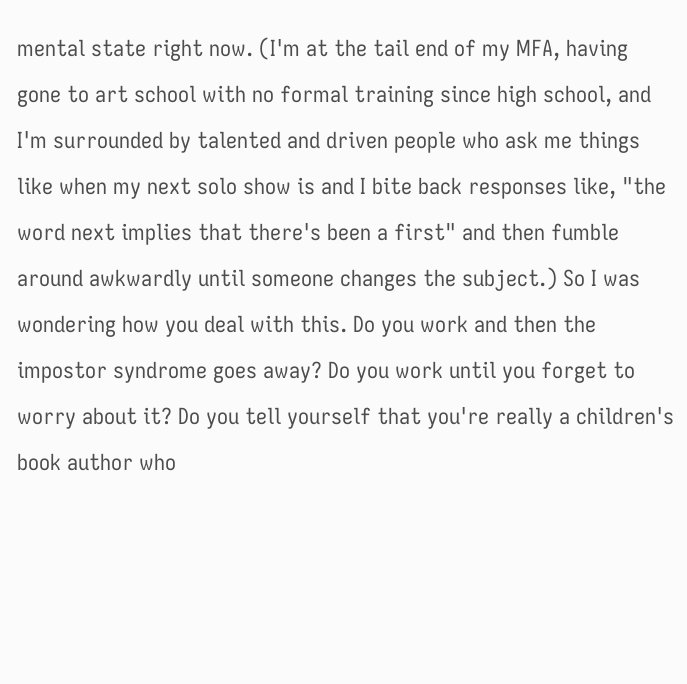mental state right now. (I'm at the tail end of my MFA, having gone to art school with no formal training since high school, and I'm surrounded by talented and driven people who ask me things like when my next solo show is and I bite back responses like, "the word next implies that there's been a first" and then fumble around awkwardly until someone changes the subject.) So I was wondering how you deal with this. Do you work and then the impostor syndrome goes away? Do you work until you forget to worry about it? Do you tell yourself that you're really a children's book author who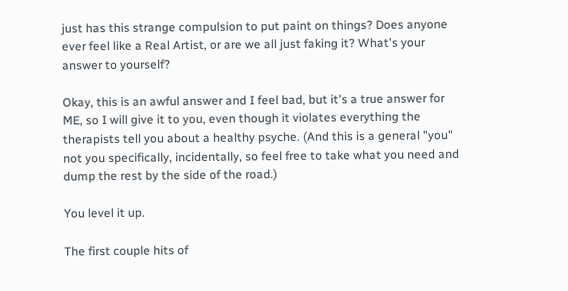just has this strange compulsion to put paint on things? Does anyone ever feel like a Real Artist, or are we all just faking it? What's your answer to yourself?

Okay, this is an awful answer and I feel bad, but it's a true answer for ME, so I will give it to you, even though it violates everything the therapists tell you about a healthy psyche. (And this is a general "you" not you specifically, incidentally, so feel free to take what you need and dump the rest by the side of the road.)

You level it up.

The first couple hits of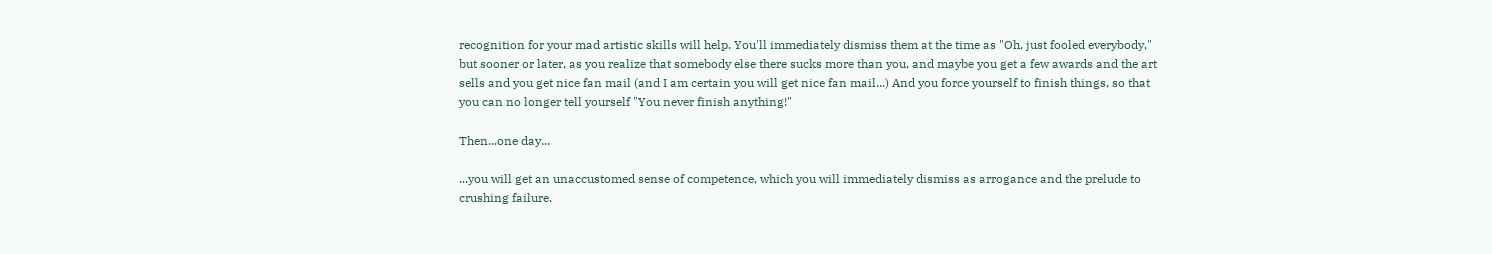recognition for your mad artistic skills will help. You'll immediately dismiss them at the time as "Oh, just fooled everybody," but sooner or later, as you realize that somebody else there sucks more than you, and maybe you get a few awards and the art sells and you get nice fan mail (and I am certain you will get nice fan mail...) And you force yourself to finish things, so that you can no longer tell yourself "You never finish anything!"

Then...one day...

...you will get an unaccustomed sense of competence, which you will immediately dismiss as arrogance and the prelude to crushing failure.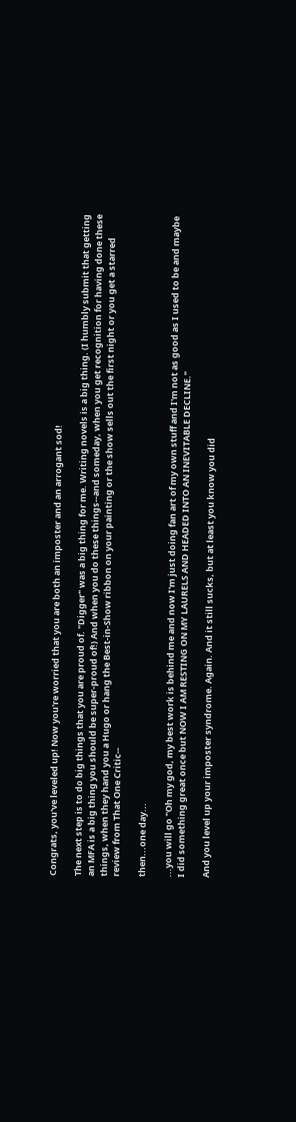Congrats, you've leveled up! Now you're worried that you are both an imposter and an arrogant sod!

The next step is to do big things that you are proud of. "Digger" was a big thing for me. Writing novels is a big thing. (I humbly submit that getting an MFA is a big thing you should be super-proud of!) And when you do these things--and someday, when you get recognition for having done these things, when they hand you a Hugo or hang the Best-in-Show ribbon on your painting or the show sells out the first night or you get a starred review from That One Critic--

then...one day...

...you will go "Oh my god, my best work is behind me and now I'm just doing fan art of my own stuff and I'm not as good as I used to be and maybe I did something great once but NOW I AM RESTING ON MY LAURELS AND HEADED INTO AN INEVITABLE DECLINE."

And you level up your imposter syndrome. Again. And it still sucks, but at least you know you did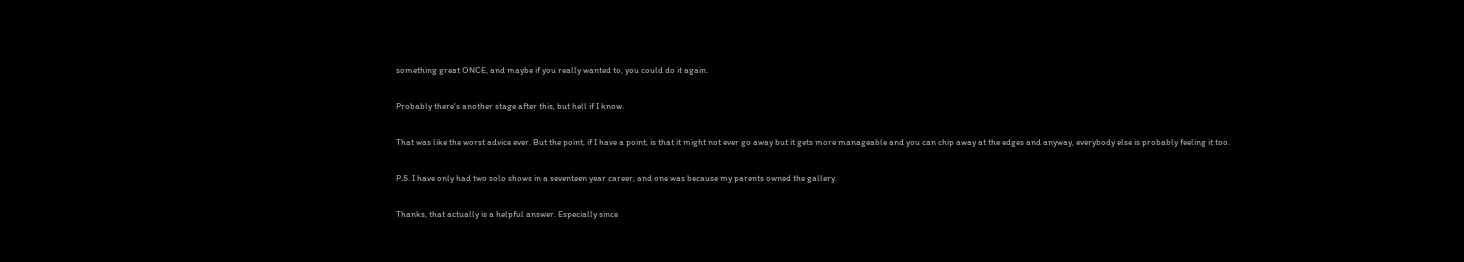something great ONCE, and maybe if you really wanted to, you could do it again.

Probably there's another stage after this, but hell if I know.

That was like the worst advice ever. But the point, if I have a point, is that it might not ever go away but it gets more manageable and you can chip away at the edges and anyway, everybody else is probably feeling it too.

P.S. I have only had two solo shows in a seventeen year career, and one was because my parents owned the gallery.

Thanks, that actually is a helpful answer. Especially since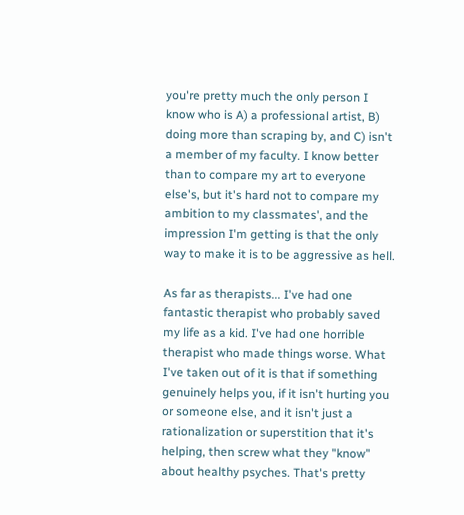you're pretty much the only person I know who is A) a professional artist, B) doing more than scraping by, and C) isn't a member of my faculty. I know better than to compare my art to everyone else's, but it's hard not to compare my ambition to my classmates', and the impression I'm getting is that the only way to make it is to be aggressive as hell.

As far as therapists... I've had one fantastic therapist who probably saved my life as a kid. I've had one horrible therapist who made things worse. What I've taken out of it is that if something genuinely helps you, if it isn't hurting you or someone else, and it isn't just a rationalization or superstition that it's helping, then screw what they "know" about healthy psyches. That's pretty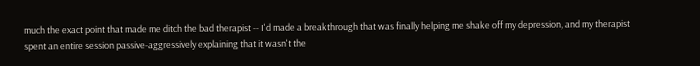much the exact point that made me ditch the bad therapist -- I'd made a breakthrough that was finally helping me shake off my depression, and my therapist spent an entire session passive-aggressively explaining that it wasn't the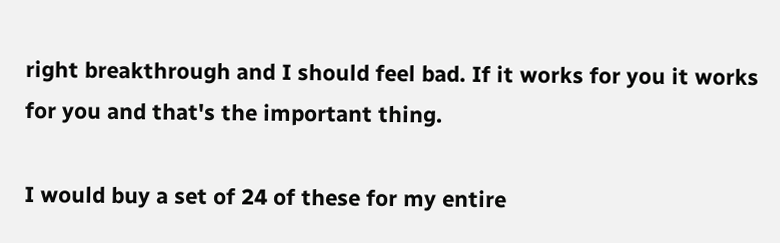right breakthrough and I should feel bad. If it works for you it works for you and that's the important thing.

I would buy a set of 24 of these for my entire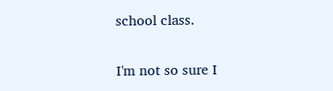school class.

I'm not so sure I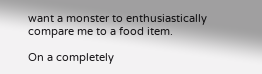want a monster to enthusiastically compare me to a food item.

On a completely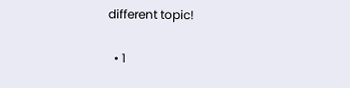different topic!

  • 1